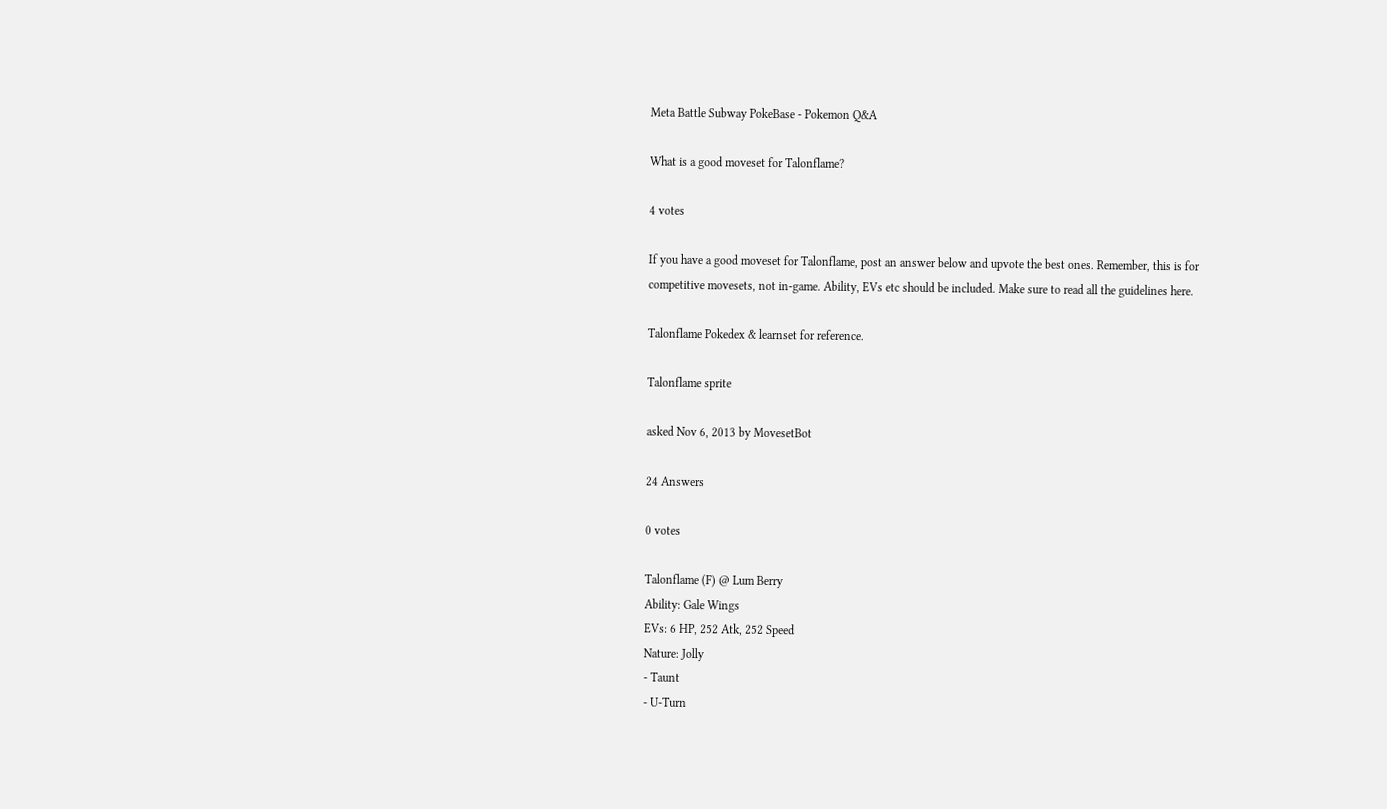Meta Battle Subway PokeBase - Pokemon Q&A

What is a good moveset for Talonflame?

4 votes

If you have a good moveset for Talonflame, post an answer below and upvote the best ones. Remember, this is for competitive movesets, not in-game. Ability, EVs etc should be included. Make sure to read all the guidelines here.

Talonflame Pokedex & learnset for reference.

Talonflame sprite

asked Nov 6, 2013 by MovesetBot

24 Answers

0 votes

Talonflame (F) @ Lum Berry
Ability: Gale Wings
EVs: 6 HP, 252 Atk, 252 Speed
Nature: Jolly
- Taunt
- U-Turn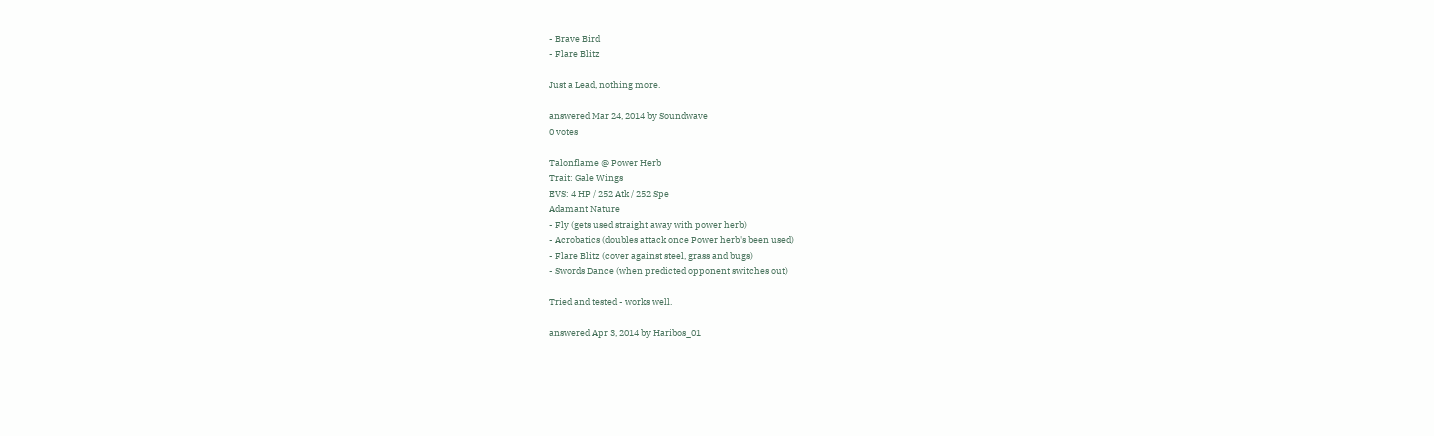- Brave Bird
- Flare Blitz

Just a Lead, nothing more.

answered Mar 24, 2014 by Soundwave
0 votes

Talonflame @ Power Herb
Trait: Gale Wings
EVS: 4 HP / 252 Atk / 252 Spe
Adamant Nature
- Fly (gets used straight away with power herb)
- Acrobatics (doubles attack once Power herb's been used)
- Flare Blitz (cover against steel, grass and bugs)
- Swords Dance (when predicted opponent switches out)

Tried and tested - works well.

answered Apr 3, 2014 by Haribos_01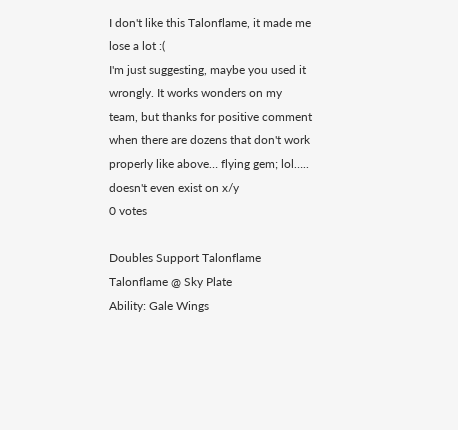I don't like this Talonflame, it made me lose a lot :(
I'm just suggesting, maybe you used it wrongly. It works wonders on my team, but thanks for positive comment when there are dozens that don't work properly like above… flying gem; lol….. doesn't even exist on x/y
0 votes

Doubles Support Talonflame
Talonflame @ Sky Plate
Ability: Gale Wings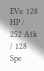EVs: 128 HP / 252 Atk / 128 Spe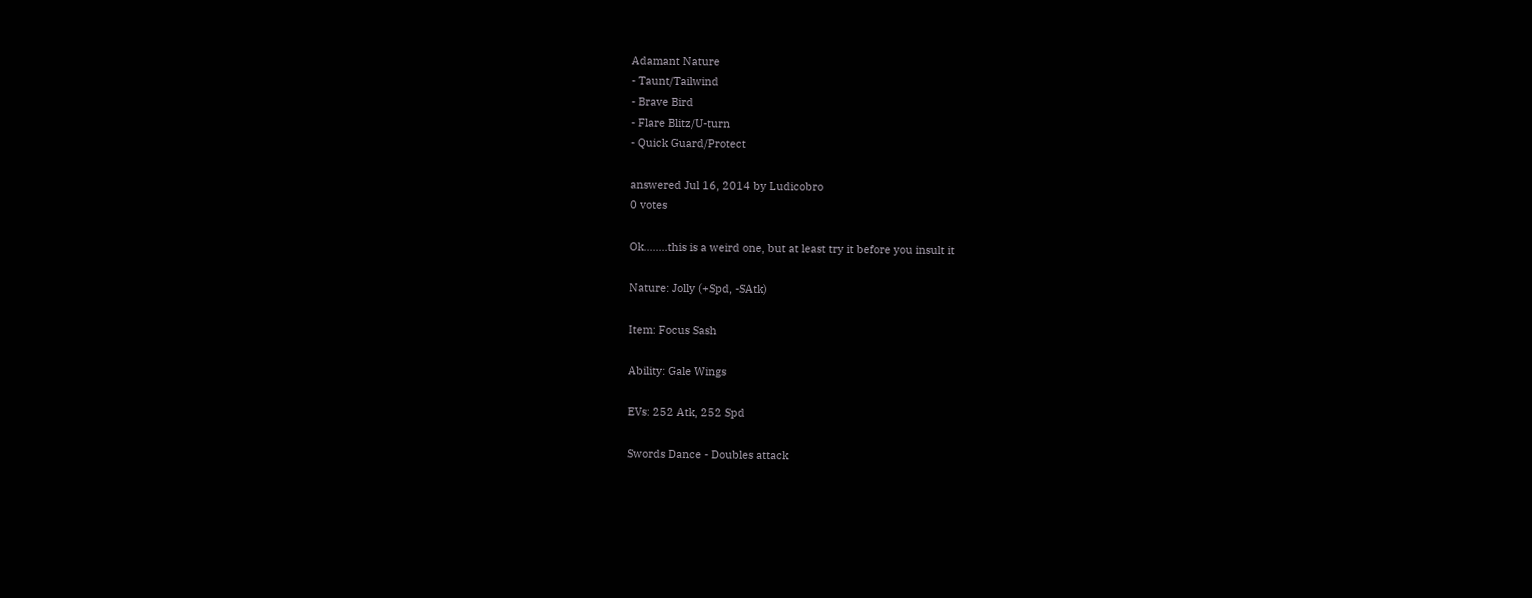Adamant Nature
- Taunt/Tailwind
- Brave Bird
- Flare Blitz/U-turn
- Quick Guard/Protect

answered Jul 16, 2014 by Ludicobro
0 votes

Ok........this is a weird one, but at least try it before you insult it

Nature: Jolly (+Spd, -SAtk)

Item: Focus Sash

Ability: Gale Wings

EVs: 252 Atk, 252 Spd

Swords Dance - Doubles attack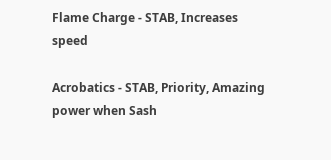Flame Charge - STAB, Increases speed

Acrobatics - STAB, Priority, Amazing power when Sash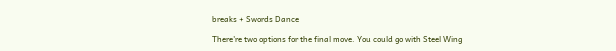breaks + Swords Dance

There're two options for the final move. You could go with Steel Wing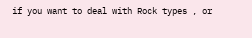if you want to deal with Rock types , or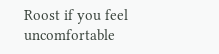Roost if you feel uncomfortable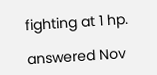fighting at 1 hp.

answered Nov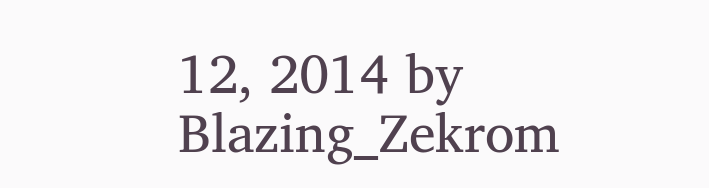12, 2014 by Blazing_Zekrom